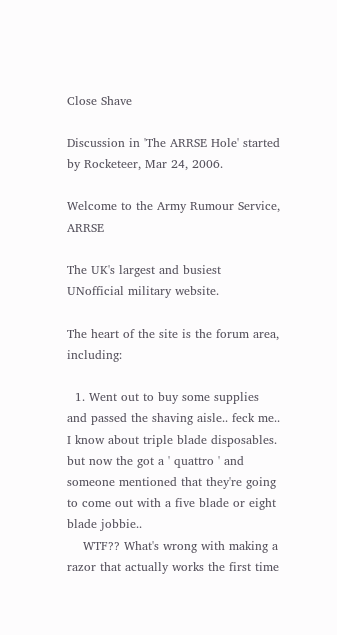Close Shave

Discussion in 'The ARRSE Hole' started by Rocketeer, Mar 24, 2006.

Welcome to the Army Rumour Service, ARRSE

The UK's largest and busiest UNofficial military website.

The heart of the site is the forum area, including:

  1. Went out to buy some supplies and passed the shaving aisle.. feck me.. I know about triple blade disposables. but now the got a ' quattro ' and someone mentioned that they're going to come out with a five blade or eight blade jobbie..
    WTF?? What's wrong with making a razor that actually works the first time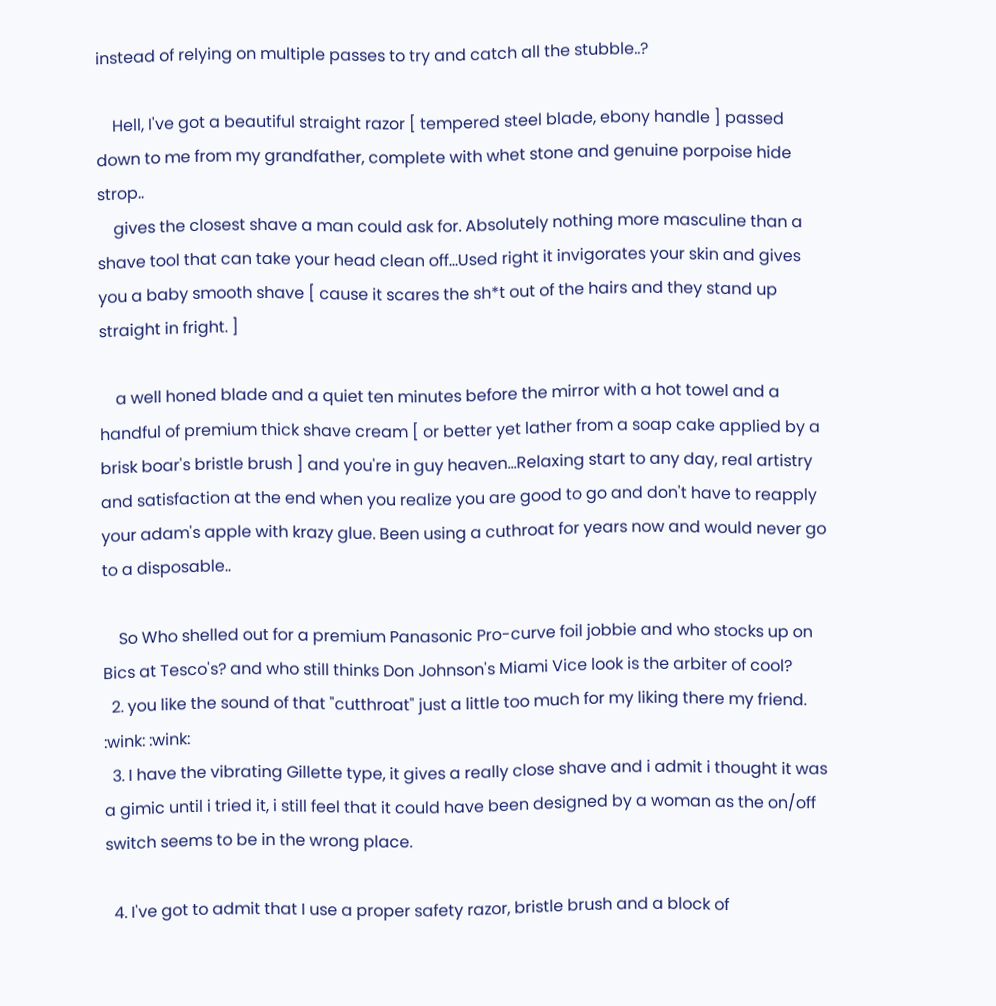instead of relying on multiple passes to try and catch all the stubble..?

    Hell, I've got a beautiful straight razor [ tempered steel blade, ebony handle ] passed down to me from my grandfather, complete with whet stone and genuine porpoise hide strop..
    gives the closest shave a man could ask for. Absolutely nothing more masculine than a shave tool that can take your head clean off...Used right it invigorates your skin and gives you a baby smooth shave [ cause it scares the sh*t out of the hairs and they stand up straight in fright. ]

    a well honed blade and a quiet ten minutes before the mirror with a hot towel and a handful of premium thick shave cream [ or better yet lather from a soap cake applied by a brisk boar's bristle brush ] and you're in guy heaven...Relaxing start to any day, real artistry and satisfaction at the end when you realize you are good to go and don't have to reapply your adam's apple with krazy glue. Been using a cuthroat for years now and would never go to a disposable..

    So Who shelled out for a premium Panasonic Pro-curve foil jobbie and who stocks up on Bics at Tesco's? and who still thinks Don Johnson's Miami Vice look is the arbiter of cool?
  2. you like the sound of that "cutthroat" just a little too much for my liking there my friend. :wink: :wink:
  3. I have the vibrating Gillette type, it gives a really close shave and i admit i thought it was a gimic until i tried it, i still feel that it could have been designed by a woman as the on/off switch seems to be in the wrong place.

  4. I've got to admit that I use a proper safety razor, bristle brush and a block of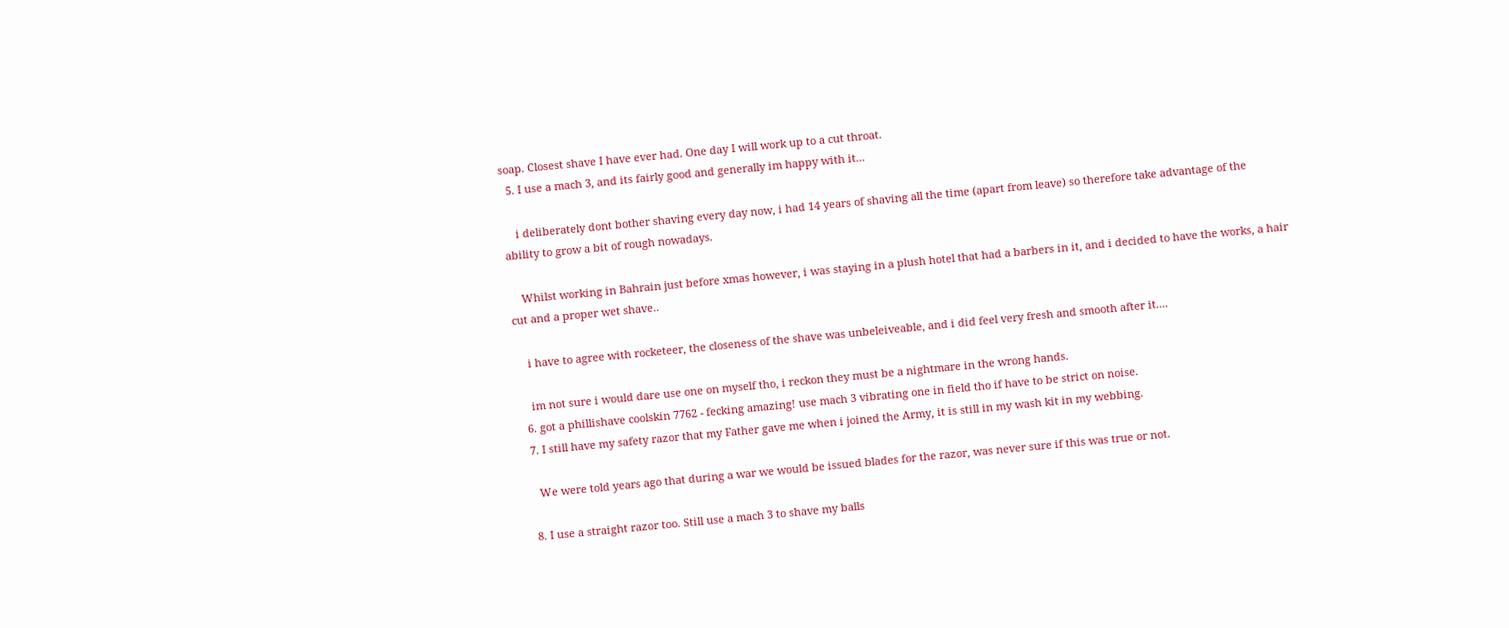soap. Closest shave I have ever had. One day I will work up to a cut throat.
  5. I use a mach 3, and its fairly good and generally im happy with it...

    i deliberately dont bother shaving every day now, i had 14 years of shaving all the time (apart from leave) so therefore take advantage of the ability to grow a bit of rough nowadays.

    Whilst working in Bahrain just before xmas however, i was staying in a plush hotel that had a barbers in it, and i decided to have the works, a hair cut and a proper wet shave..

    i have to agree with rocketeer, the closeness of the shave was unbeleiveable, and i did feel very fresh and smooth after it....

    im not sure i would dare use one on myself tho, i reckon they must be a nightmare in the wrong hands.
  6. got a phillishave coolskin 7762 - fecking amazing! use mach 3 vibrating one in field tho if have to be strict on noise.
  7. I still have my safety razor that my Father gave me when i joined the Army, it is still in my wash kit in my webbing.

    We were told years ago that during a war we would be issued blades for the razor, was never sure if this was true or not.

  8. I use a straight razor too. Still use a mach 3 to shave my balls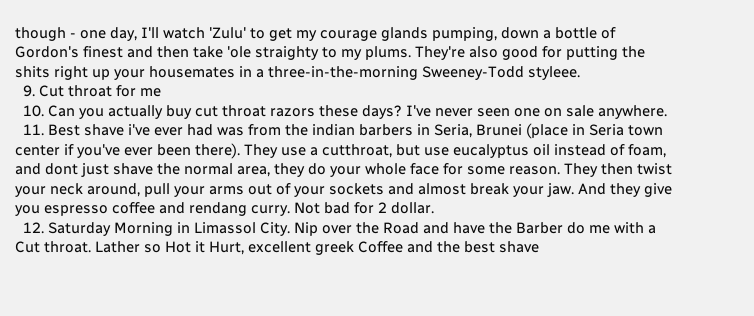though - one day, I'll watch 'Zulu' to get my courage glands pumping, down a bottle of Gordon's finest and then take 'ole straighty to my plums. They're also good for putting the shits right up your housemates in a three-in-the-morning Sweeney-Todd styleee.
  9. Cut throat for me
  10. Can you actually buy cut throat razors these days? I've never seen one on sale anywhere.
  11. Best shave i've ever had was from the indian barbers in Seria, Brunei (place in Seria town center if you've ever been there). They use a cutthroat, but use eucalyptus oil instead of foam, and dont just shave the normal area, they do your whole face for some reason. They then twist your neck around, pull your arms out of your sockets and almost break your jaw. And they give you espresso coffee and rendang curry. Not bad for 2 dollar.
  12. Saturday Morning in Limassol City. Nip over the Road and have the Barber do me with a Cut throat. Lather so Hot it Hurt, excellent greek Coffee and the best shave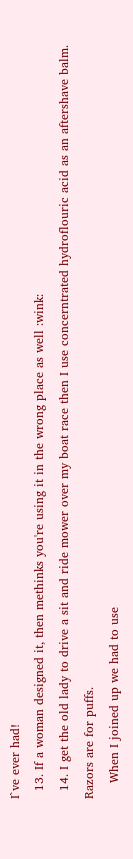I`ve ever had!
  13. If a woman designed it, then methinks you're using it in the wrong place as well :wink:
  14. I get the old lady to drive a sit and ride mower over my boat race then I use concerntrated hydroflouric acid as an aftershave balm. Razors are for puffs.
    When I joined up we had to use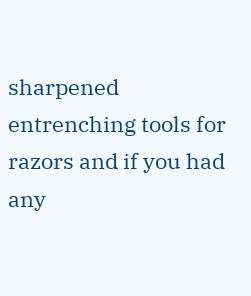sharpened entrenching tools for razors and if you had any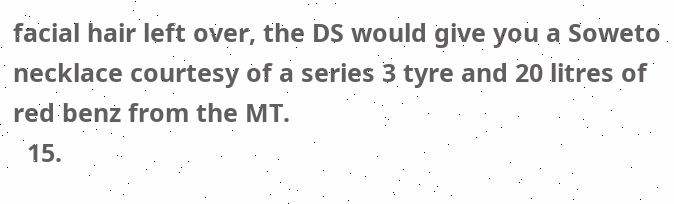facial hair left over, the DS would give you a Soweto necklace courtesy of a series 3 tyre and 20 litres of red benz from the MT.
  15.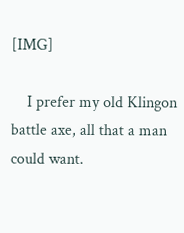[IMG]

    I prefer my old Klingon battle axe, all that a man could want.